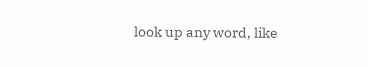look up any word, like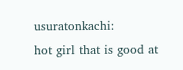usuratonkachi:
hot girl that is good at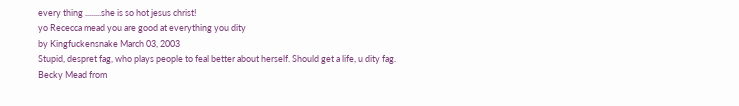every thing ........she is so hot jesus christ!
yo Rececca mead you are good at everything you dity
by Kingfuckensnake March 03, 2003
Stupid, despret fag, who plays people to feal better about herself. Should get a life, u dity fag.
Becky Mead from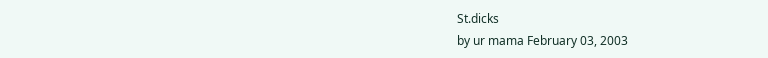St.dicks
by ur mama February 03, 2003